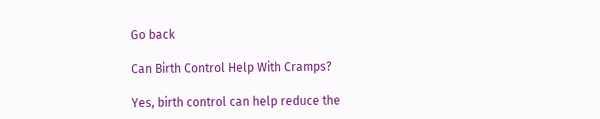Go back

Can Birth Control Help With Cramps?

Yes, birth control can help reduce the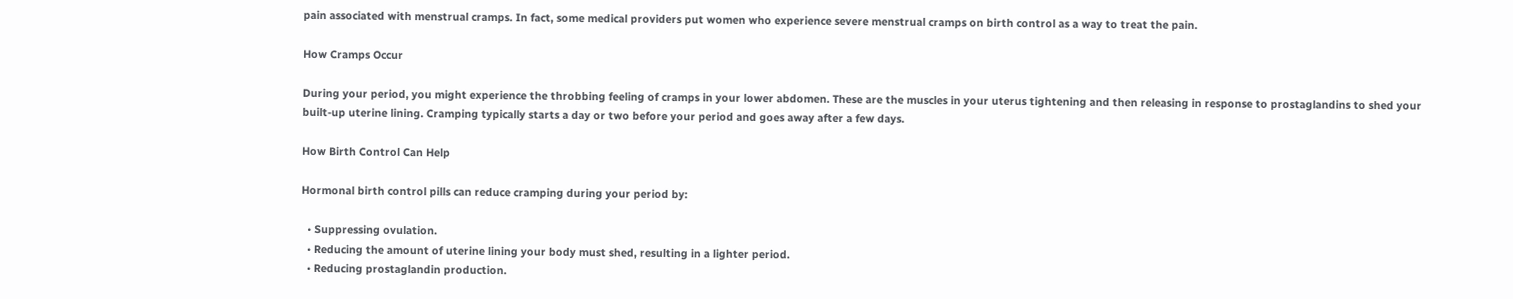pain associated with menstrual cramps. In fact, some medical providers put women who experience severe menstrual cramps on birth control as a way to treat the pain.

How Cramps Occur

During your period, you might experience the throbbing feeling of cramps in your lower abdomen. These are the muscles in your uterus tightening and then releasing in response to prostaglandins to shed your built-up uterine lining. Cramping typically starts a day or two before your period and goes away after a few days.

How Birth Control Can Help

Hormonal birth control pills can reduce cramping during your period by:

  • Suppressing ovulation.
  • Reducing the amount of uterine lining your body must shed, resulting in a lighter period.
  • Reducing prostaglandin production.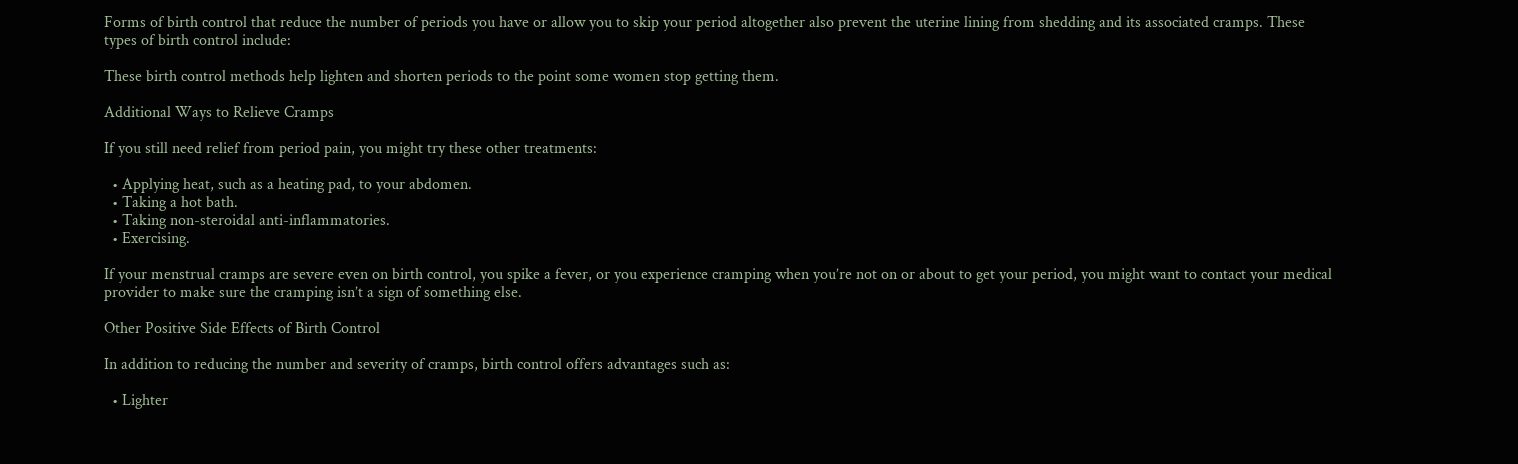Forms of birth control that reduce the number of periods you have or allow you to skip your period altogether also prevent the uterine lining from shedding and its associated cramps. These types of birth control include:

These birth control methods help lighten and shorten periods to the point some women stop getting them.

Additional Ways to Relieve Cramps

If you still need relief from period pain, you might try these other treatments:

  • Applying heat, such as a heating pad, to your abdomen.
  • Taking a hot bath.
  • Taking non-steroidal anti-inflammatories.
  • Exercising.

If your menstrual cramps are severe even on birth control, you spike a fever, or you experience cramping when you’re not on or about to get your period, you might want to contact your medical provider to make sure the cramping isn’t a sign of something else.

Other Positive Side Effects of Birth Control

In addition to reducing the number and severity of cramps, birth control offers advantages such as:

  • Lighter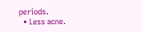periods.
  • Less acne.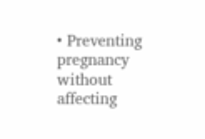• Preventing pregnancy without affecting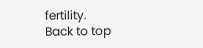fertility.
Back to top